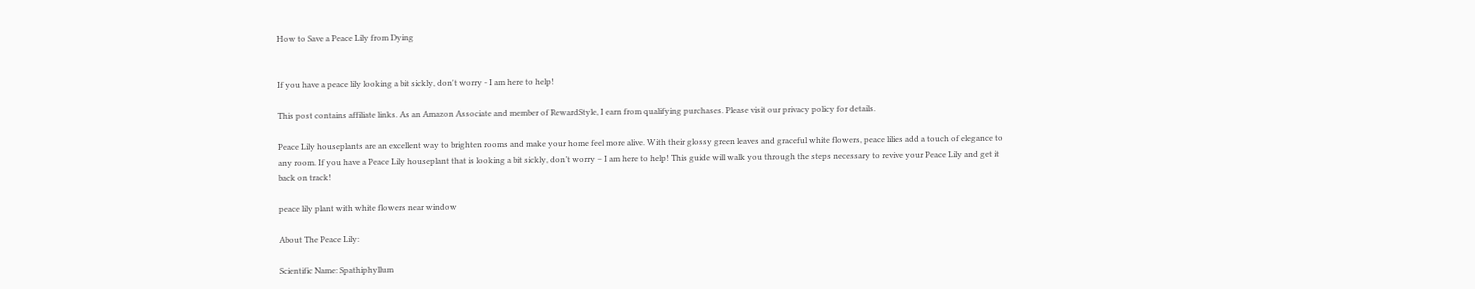How to Save a Peace Lily from Dying


If you have a peace lily looking a bit sickly, don't worry - I am here to help!

This post contains affiliate links. As an Amazon Associate and member of RewardStyle, I earn from qualifying purchases. Please visit our privacy policy for details.

Peace Lily houseplants are an excellent way to brighten rooms and make your home feel more alive. With their glossy green leaves and graceful white flowers, peace lilies add a touch of elegance to any room. If you have a Peace Lily houseplant that is looking a bit sickly, don’t worry – I am here to help! This guide will walk you through the steps necessary to revive your Peace Lily and get it back on track!

peace lily plant with white flowers near window

About The Peace Lily:

Scientific Name: Spathiphyllum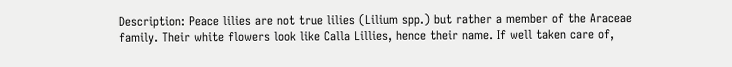Description: Peace lilies are not true lilies (Lilium spp.) but rather a member of the Araceae family. Their white flowers look like Calla Lillies, hence their name. If well taken care of,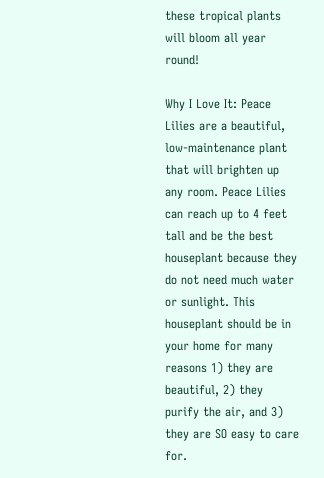these tropical plants will bloom all year round!

Why I Love It: Peace Lilies are a beautiful, low-maintenance plant that will brighten up any room. Peace Lilies can reach up to 4 feet tall and be the best houseplant because they do not need much water or sunlight. This houseplant should be in your home for many reasons 1) they are beautiful, 2) they purify the air, and 3) they are SO easy to care for.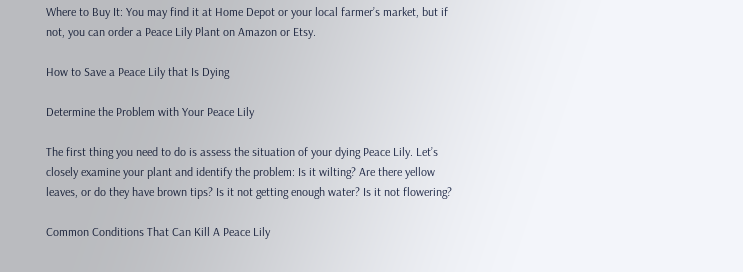Where to Buy It: You may find it at Home Depot or your local farmer’s market, but if not, you can order a Peace Lily Plant on Amazon or Etsy.

How to Save a Peace Lily that Is Dying

Determine the Problem with Your Peace Lily

The first thing you need to do is assess the situation of your dying Peace Lily. Let’s closely examine your plant and identify the problem: Is it wilting? Are there yellow leaves, or do they have brown tips? Is it not getting enough water? Is it not flowering?

Common Conditions That Can Kill A Peace Lily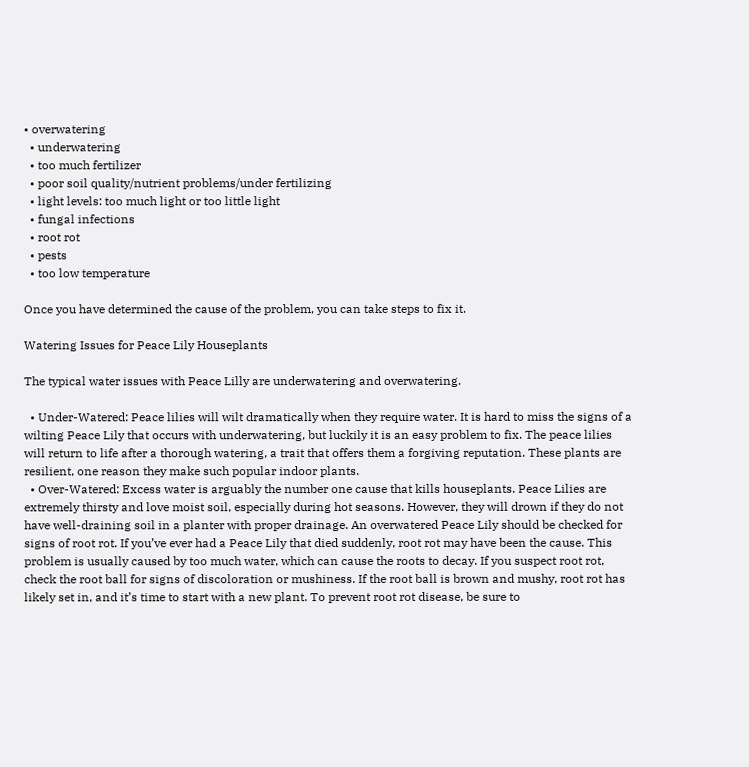• overwatering
  • underwatering
  • too much fertilizer
  • poor soil quality/nutrient problems/under fertilizing
  • light levels: too much light or too little light
  • fungal infections
  • root rot
  • pests
  • too low temperature

Once you have determined the cause of the problem, you can take steps to fix it.

Watering Issues for Peace Lily Houseplants

The typical water issues with Peace Lilly are underwatering and overwatering.

  • Under-Watered: Peace lilies will wilt dramatically when they require water. It is hard to miss the signs of a wilting Peace Lily that occurs with underwatering, but luckily it is an easy problem to fix. The peace lilies will return to life after a thorough watering, a trait that offers them a forgiving reputation. These plants are resilient, one reason they make such popular indoor plants.
  • Over-Watered: Excess water is arguably the number one cause that kills houseplants. Peace Lilies are extremely thirsty and love moist soil, especially during hot seasons. However, they will drown if they do not have well-draining soil in a planter with proper drainage. An overwatered Peace Lily should be checked for signs of root rot. If you’ve ever had a Peace Lily that died suddenly, root rot may have been the cause. This problem is usually caused by too much water, which can cause the roots to decay. If you suspect root rot, check the root ball for signs of discoloration or mushiness. If the root ball is brown and mushy, root rot has likely set in, and it’s time to start with a new plant. To prevent root rot disease, be sure to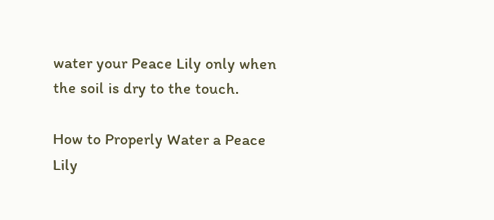water your Peace Lily only when the soil is dry to the touch.

How to Properly Water a Peace Lily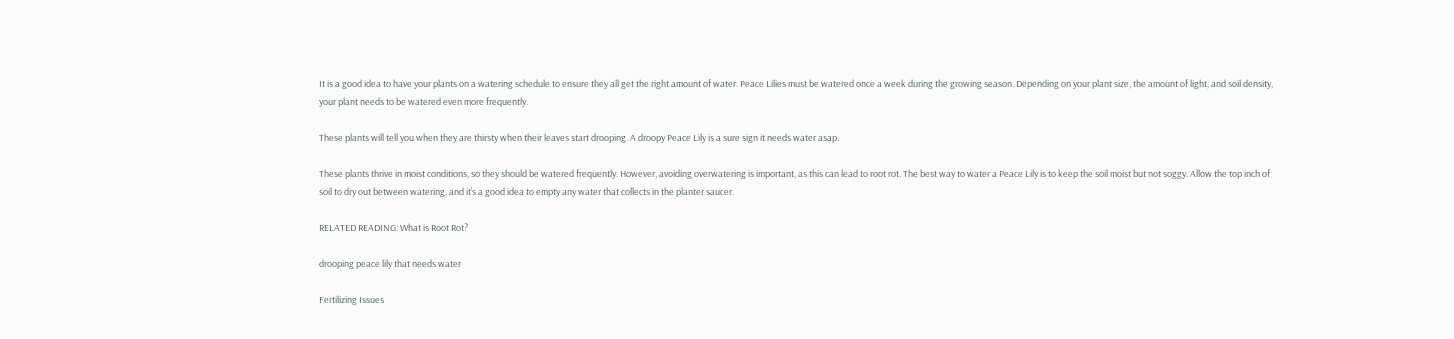It is a good idea to have your plants on a watering schedule to ensure they all get the right amount of water. Peace Lilies must be watered once a week during the growing season. Depending on your plant size, the amount of light, and soil density, your plant needs to be watered even more frequently.

These plants will tell you when they are thirsty when their leaves start drooping. A droopy Peace Lily is a sure sign it needs water asap.

These plants thrive in moist conditions, so they should be watered frequently. However, avoiding overwatering is important, as this can lead to root rot. The best way to water a Peace Lily is to keep the soil moist but not soggy. Allow the top inch of soil to dry out between watering, and it’s a good idea to empty any water that collects in the planter saucer.

RELATED READING: What is Root Rot?

drooping peace lily that needs water

Fertilizing Issues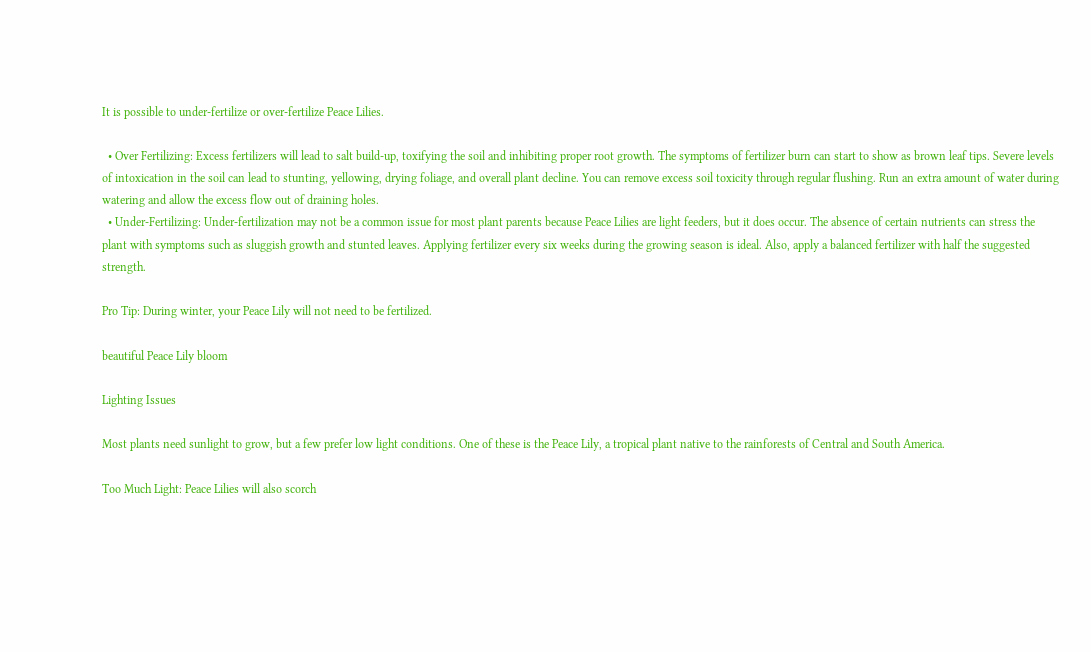It is possible to under-fertilize or over-fertilize Peace Lilies.

  • Over Fertilizing: Excess fertilizers will lead to salt build-up, toxifying the soil and inhibiting proper root growth. The symptoms of fertilizer burn can start to show as brown leaf tips. Severe levels of intoxication in the soil can lead to stunting, yellowing, drying foliage, and overall plant decline. You can remove excess soil toxicity through regular flushing. Run an extra amount of water during watering and allow the excess flow out of draining holes.
  • Under-Fertilizing: Under-fertilization may not be a common issue for most plant parents because Peace Lilies are light feeders, but it does occur. The absence of certain nutrients can stress the plant with symptoms such as sluggish growth and stunted leaves. Applying fertilizer every six weeks during the growing season is ideal. Also, apply a balanced fertilizer with half the suggested strength.

Pro Tip: During winter, your Peace Lily will not need to be fertilized.

beautiful Peace Lily bloom

Lighting Issues

Most plants need sunlight to grow, but a few prefer low light conditions. One of these is the Peace Lily, a tropical plant native to the rainforests of Central and South America.

Too Much Light: Peace Lilies will also scorch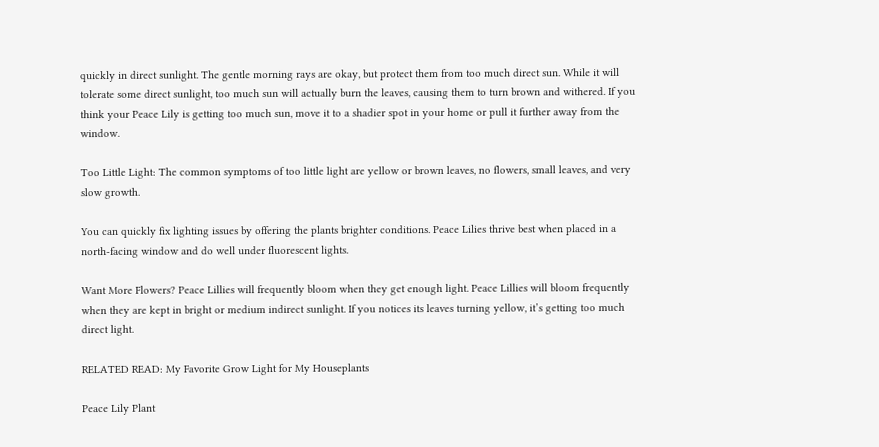quickly in direct sunlight. The gentle morning rays are okay, but protect them from too much direct sun. While it will tolerate some direct sunlight, too much sun will actually burn the leaves, causing them to turn brown and withered. If you think your Peace Lily is getting too much sun, move it to a shadier spot in your home or pull it further away from the window.

Too Little Light: The common symptoms of too little light are yellow or brown leaves, no flowers, small leaves, and very slow growth.

You can quickly fix lighting issues by offering the plants brighter conditions. Peace Lilies thrive best when placed in a north-facing window and do well under fluorescent lights.

Want More Flowers? Peace Lillies will frequently bloom when they get enough light. Peace Lillies will bloom frequently when they are kept in bright or medium indirect sunlight. If you notices its leaves turning yellow, it’s getting too much direct light.

RELATED READ: My Favorite Grow Light for My Houseplants

Peace Lily Plant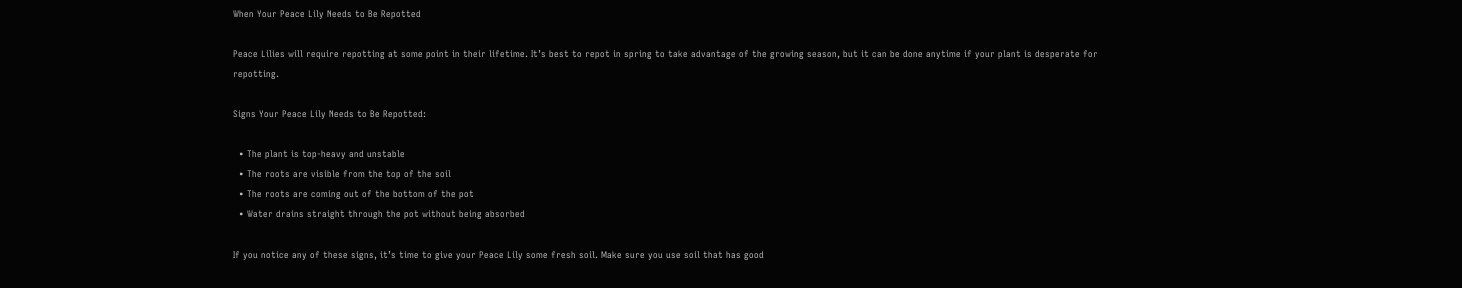When Your Peace Lily Needs to Be Repotted

Peace Lilies will require repotting at some point in their lifetime. It’s best to repot in spring to take advantage of the growing season, but it can be done anytime if your plant is desperate for repotting.

Signs Your Peace Lily Needs to Be Repotted:

  • The plant is top-heavy and unstable
  • The roots are visible from the top of the soil
  • The roots are coming out of the bottom of the pot
  • Water drains straight through the pot without being absorbed

If you notice any of these signs, it’s time to give your Peace Lily some fresh soil. Make sure you use soil that has good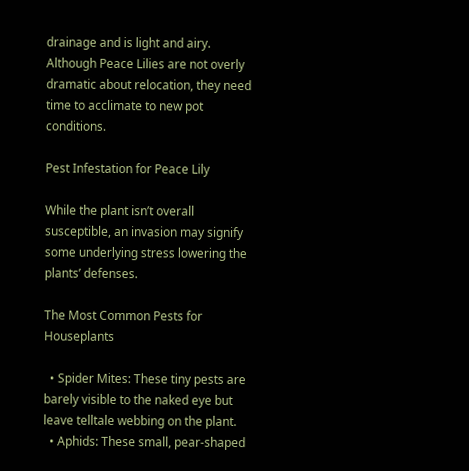drainage and is light and airy. Although Peace Lilies are not overly dramatic about relocation, they need time to acclimate to new pot conditions.

Pest Infestation for Peace Lily

While the plant isn’t overall susceptible, an invasion may signify some underlying stress lowering the plants’ defenses.

The Most Common Pests for Houseplants

  • Spider Mites: These tiny pests are barely visible to the naked eye but leave telltale webbing on the plant.
  • Aphids: These small, pear-shaped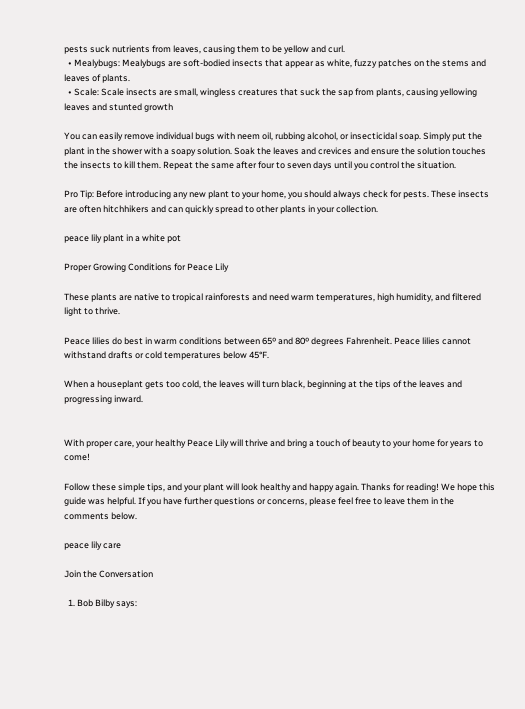pests suck nutrients from leaves, causing them to be yellow and curl.
  • Mealybugs: Mealybugs are soft-bodied insects that appear as white, fuzzy patches on the stems and leaves of plants.
  • Scale: Scale insects are small, wingless creatures that suck the sap from plants, causing yellowing leaves and stunted growth

You can easily remove individual bugs with neem oil, rubbing alcohol, or insecticidal soap. Simply put the plant in the shower with a soapy solution. Soak the leaves and crevices and ensure the solution touches the insects to kill them. Repeat the same after four to seven days until you control the situation.

Pro Tip: Before introducing any new plant to your home, you should always check for pests. These insects are often hitchhikers and can quickly spread to other plants in your collection.

peace lily plant in a white pot

Proper Growing Conditions for Peace Lily

These plants are native to tropical rainforests and need warm temperatures, high humidity, and filtered light to thrive.

Peace lilies do best in warm conditions between 65º and 80º degrees Fahrenheit. Peace lilies cannot withstand drafts or cold temperatures below 45°F.

When a houseplant gets too cold, the leaves will turn black, beginning at the tips of the leaves and progressing inward.


With proper care, your healthy Peace Lily will thrive and bring a touch of beauty to your home for years to come!

Follow these simple tips, and your plant will look healthy and happy again. Thanks for reading! We hope this guide was helpful. If you have further questions or concerns, please feel free to leave them in the comments below.

peace lily care

Join the Conversation

  1. Bob Bilby says: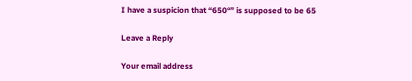I have a suspicion that “650°” is supposed to be 65

Leave a Reply

Your email address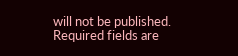will not be published. Required fields are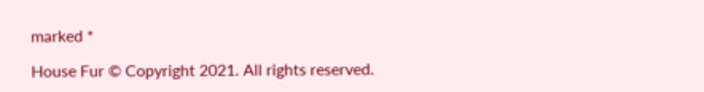marked *

House Fur © Copyright 2021. All rights reserved.